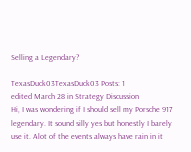Selling a Legendary?

TexasDuck03TexasDuck03 Posts: 1
edited March 28 in Strategy Discussion
Hi, I was wondering if I should sell my Porsche 917 legendary. It sound silly yes but honestly I barely use it. Alot of the events always have rain in it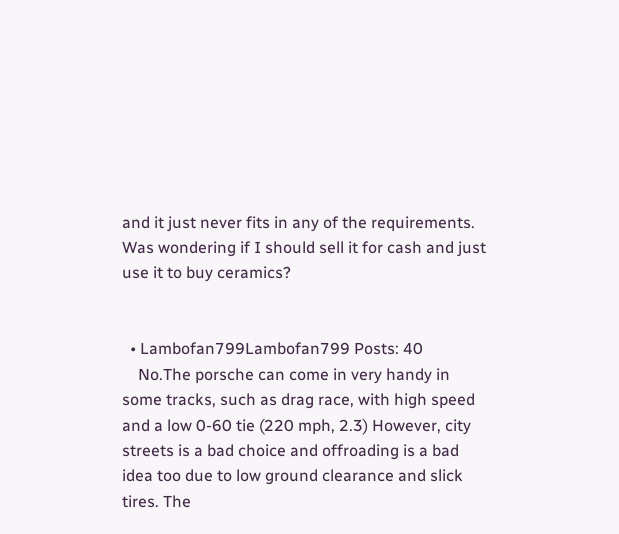and it just never fits in any of the requirements. Was wondering if I should sell it for cash and just use it to buy ceramics?


  • Lambofan799Lambofan799 Posts: 40
    No.The porsche can come in very handy in some tracks, such as drag race, with high speed and a low 0-60 tie (220 mph, 2.3) However, city streets is a bad choice and offroading is a bad idea too due to low ground clearance and slick tires. The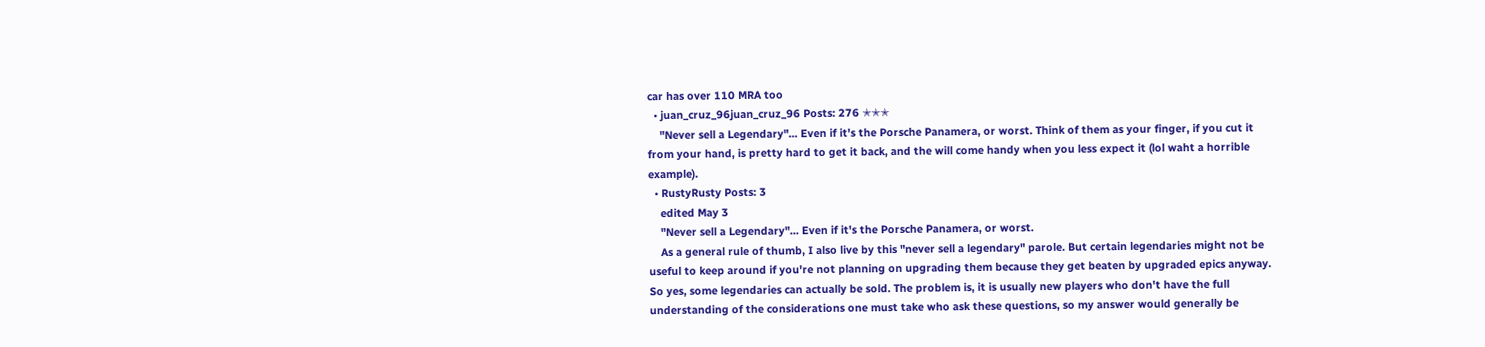car has over 110 MRA too
  • juan_cruz_96juan_cruz_96 Posts: 276 ✭✭✭
    "Never sell a Legendary"... Even if it's the Porsche Panamera, or worst. Think of them as your finger, if you cut it from your hand, is pretty hard to get it back, and the will come handy when you less expect it (lol waht a horrible example).
  • RustyRusty Posts: 3
    edited May 3
    "Never sell a Legendary"... Even if it's the Porsche Panamera, or worst.
    As a general rule of thumb, I also live by this "never sell a legendary" parole. But certain legendaries might not be useful to keep around if you're not planning on upgrading them because they get beaten by upgraded epics anyway. So yes, some legendaries can actually be sold. The problem is, it is usually new players who don't have the full understanding of the considerations one must take who ask these questions, so my answer would generally be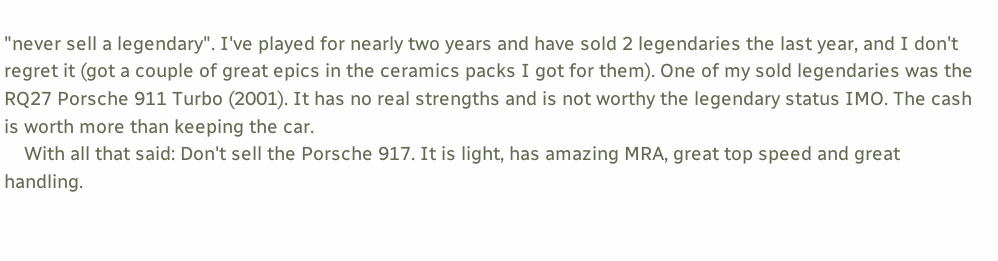"never sell a legendary". I've played for nearly two years and have sold 2 legendaries the last year, and I don't regret it (got a couple of great epics in the ceramics packs I got for them). One of my sold legendaries was the RQ27 Porsche 911 Turbo (2001). It has no real strengths and is not worthy the legendary status IMO. The cash is worth more than keeping the car.
    With all that said: Don't sell the Porsche 917. It is light, has amazing MRA, great top speed and great handling.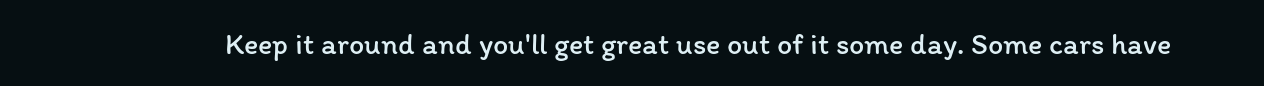Keep it around and you'll get great use out of it some day. Some cars have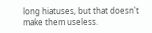long hiatuses, but that doesn't make them useless.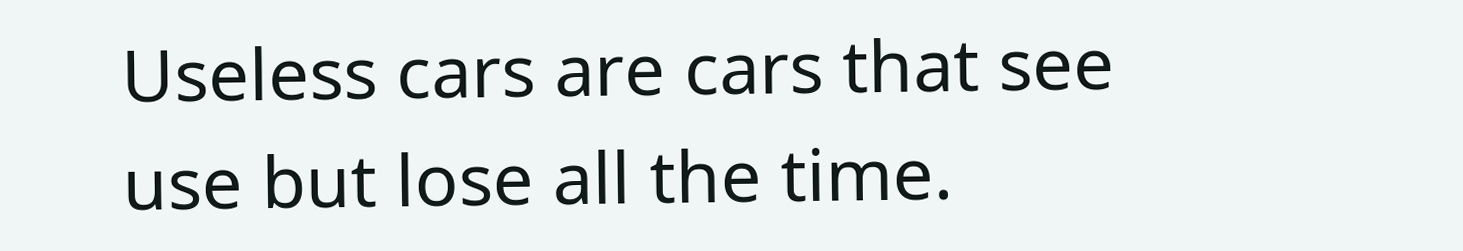Useless cars are cars that see use but lose all the time.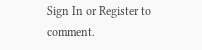Sign In or Register to comment.